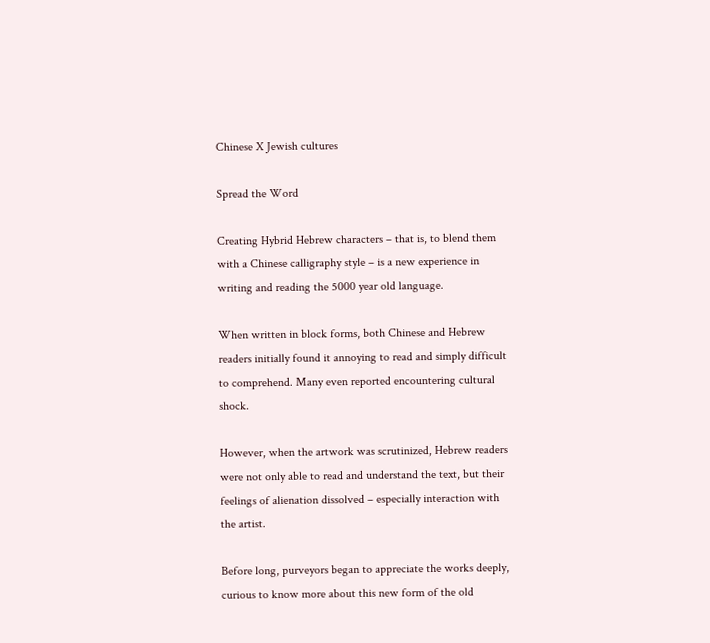Chinese X Jewish cultures

Spread the Word

Creating Hybrid Hebrew characters – that is, to blend them with a Chinese calligraphy style – is a new experience in writing and reading the 5000 year old language.

When written in block forms, both Chinese and Hebrew readers initially found it annoying to read and simply difficult to comprehend. Many even reported encountering cultural shock.

However, when the artwork was scrutinized, Hebrew readers were not only able to read and understand the text, but their feelings of alienation dissolved – especially interaction with the artist.

Before long, purveyors began to appreciate the works deeply, curious to know more about this new form of the old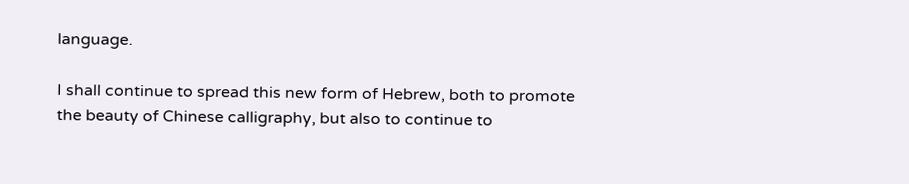language.

I shall continue to spread this new form of Hebrew, both to promote the beauty of Chinese calligraphy, but also to continue to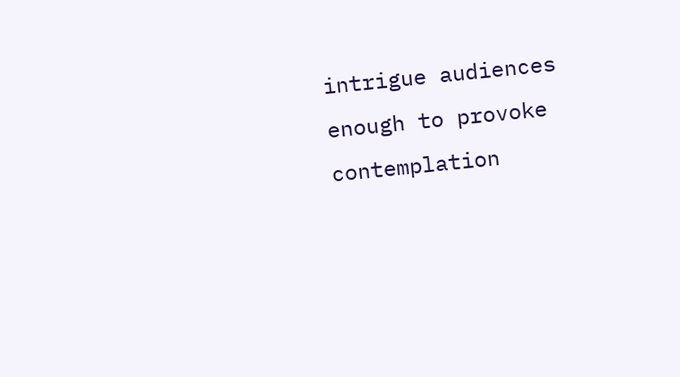intrigue audiences enough to provoke contemplation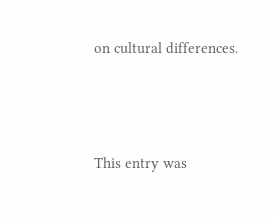on cultural differences.




This entry was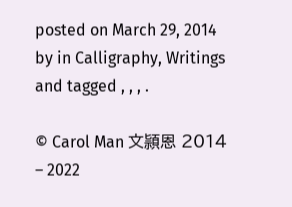posted on March 29, 2014 by in Calligraphy, Writings and tagged , , , .

© Carol Man 文頴恩 2014 – 2022